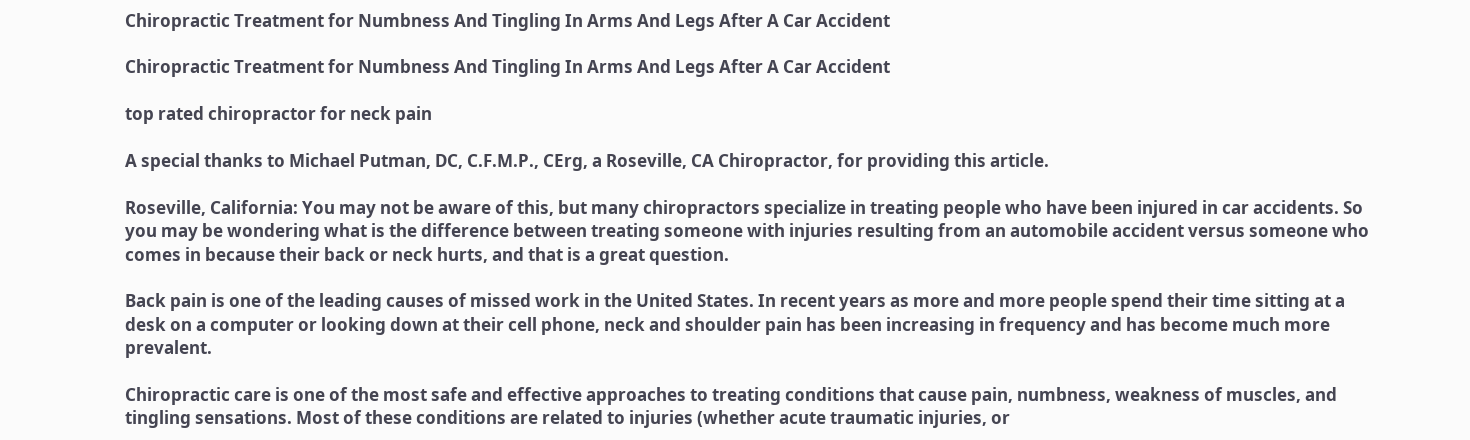Chiropractic Treatment for Numbness And Tingling In Arms And Legs After A Car Accident

Chiropractic Treatment for Numbness And Tingling In Arms And Legs After A Car Accident

top rated chiropractor for neck pain

A special thanks to Michael Putman, DC, C.F.M.P., CErg, a Roseville, CA Chiropractor, for providing this article.

Roseville, California: You may not be aware of this, but many chiropractors specialize in treating people who have been injured in car accidents. So you may be wondering what is the difference between treating someone with injuries resulting from an automobile accident versus someone who comes in because their back or neck hurts, and that is a great question.

Back pain is one of the leading causes of missed work in the United States. In recent years as more and more people spend their time sitting at a desk on a computer or looking down at their cell phone, neck and shoulder pain has been increasing in frequency and has become much more prevalent.

Chiropractic care is one of the most safe and effective approaches to treating conditions that cause pain, numbness, weakness of muscles, and tingling sensations. Most of these conditions are related to injuries (whether acute traumatic injuries, or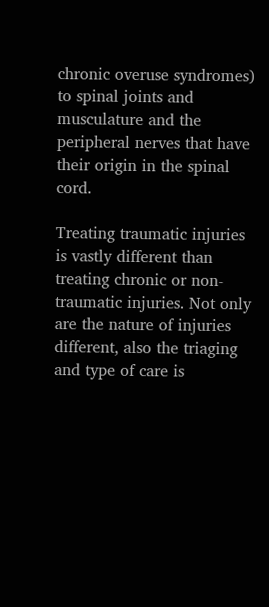chronic overuse syndromes) to spinal joints and musculature and the peripheral nerves that have their origin in the spinal cord.

Treating traumatic injuries is vastly different than treating chronic or non-traumatic injuries. Not only are the nature of injuries different, also the triaging and type of care is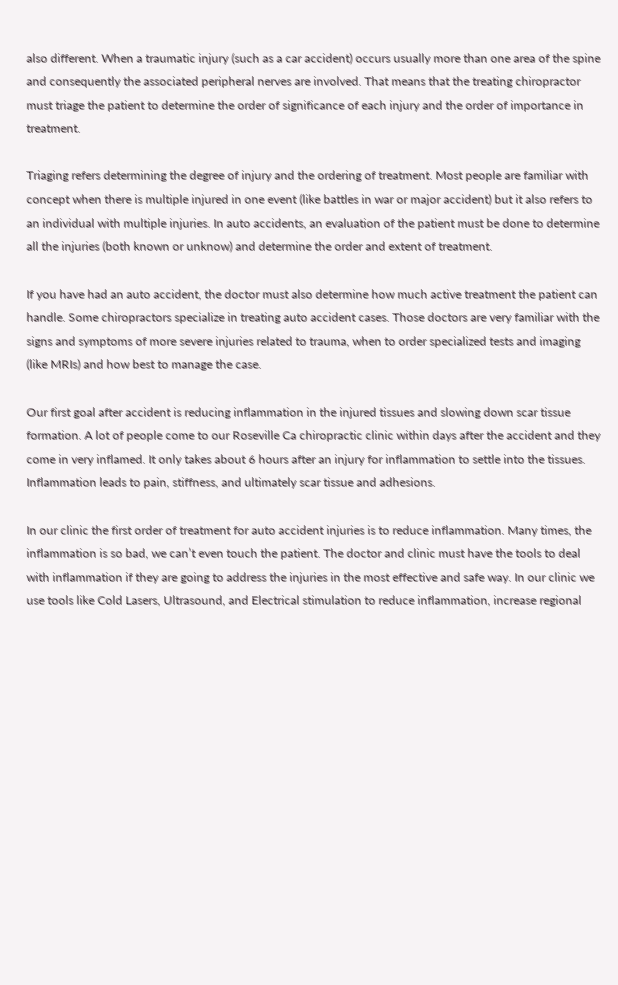also different. When a traumatic injury (such as a car accident) occurs usually more than one area of the spine and consequently the associated peripheral nerves are involved. That means that the treating chiropractor must triage the patient to determine the order of significance of each injury and the order of importance in treatment.

Triaging refers determining the degree of injury and the ordering of treatment. Most people are familiar with concept when there is multiple injured in one event (like battles in war or major accident) but it also refers to an individual with multiple injuries. In auto accidents, an evaluation of the patient must be done to determine all the injuries (both known or unknow) and determine the order and extent of treatment.

If you have had an auto accident, the doctor must also determine how much active treatment the patient can handle. Some chiropractors specialize in treating auto accident cases. Those doctors are very familiar with the signs and symptoms of more severe injuries related to trauma, when to order specialized tests and imaging (like MRIs) and how best to manage the case.

Our first goal after accident is reducing inflammation in the injured tissues and slowing down scar tissue formation. A lot of people come to our Roseville Ca chiropractic clinic within days after the accident and they come in very inflamed. It only takes about 6 hours after an injury for inflammation to settle into the tissues. Inflammation leads to pain, stiffness, and ultimately scar tissue and adhesions.

In our clinic the first order of treatment for auto accident injuries is to reduce inflammation. Many times, the inflammation is so bad, we can’t even touch the patient. The doctor and clinic must have the tools to deal with inflammation if they are going to address the injuries in the most effective and safe way. In our clinic we use tools like Cold Lasers, Ultrasound, and Electrical stimulation to reduce inflammation, increase regional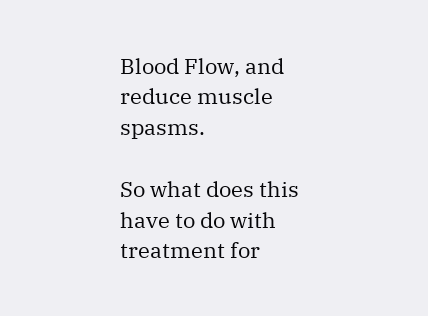Blood Flow, and reduce muscle spasms.

So what does this have to do with treatment for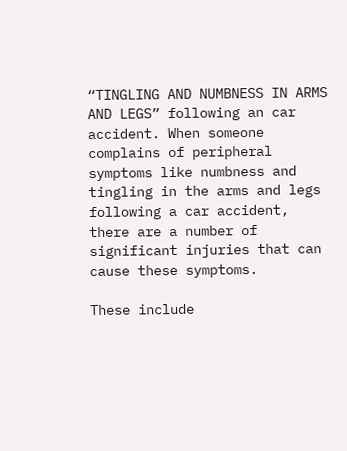“TINGLING AND NUMBNESS IN ARMS AND LEGS” following an car accident. When someone complains of peripheral symptoms like numbness and tingling in the arms and legs following a car accident, there are a number of significant injuries that can cause these symptoms.

These include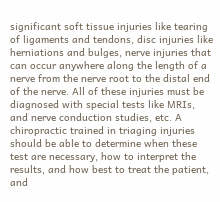significant soft tissue injuries like tearing of ligaments and tendons, disc injuries like herniations and bulges, nerve injuries that can occur anywhere along the length of a nerve from the nerve root to the distal end of the nerve. All of these injuries must be diagnosed with special tests like MRIs, and nerve conduction studies, etc. A chiropractic trained in triaging injuries should be able to determine when these test are necessary, how to interpret the results, and how best to treat the patient, and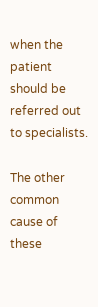when the patient should be referred out to specialists.

The other common cause of these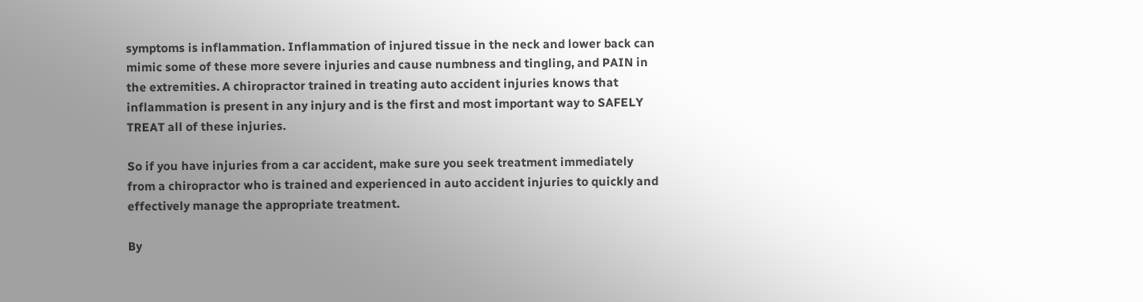symptoms is inflammation. Inflammation of injured tissue in the neck and lower back can mimic some of these more severe injuries and cause numbness and tingling, and PAIN in the extremities. A chiropractor trained in treating auto accident injuries knows that inflammation is present in any injury and is the first and most important way to SAFELY TREAT all of these injuries.

So if you have injuries from a car accident, make sure you seek treatment immediately from a chiropractor who is trained and experienced in auto accident injuries to quickly and effectively manage the appropriate treatment.

By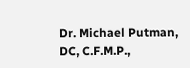Dr. Michael Putman, DC, C.F.M.P.,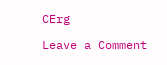CErg

Leave a Comment